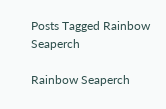Posts Tagged Rainbow Seaperch

Rainbow Seaperch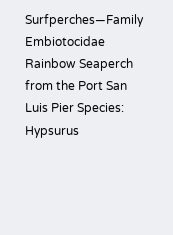Surfperches—Family Embiotocidae  Rainbow Seaperch from the Port San Luis Pier Species:  Hypsurus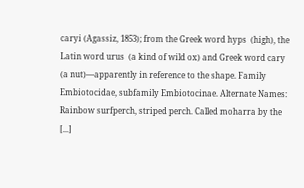caryi (Agassiz, 1853); from the Greek word hyps  (high), the Latin word urus  (a kind of wild ox) and Greek word cary  (a nut)—apparently in reference to the shape. Family Embiotocidae, subfamily Embiotocinae. Alternate Names: Rainbow surfperch, striped perch. Called moharra by the [...]